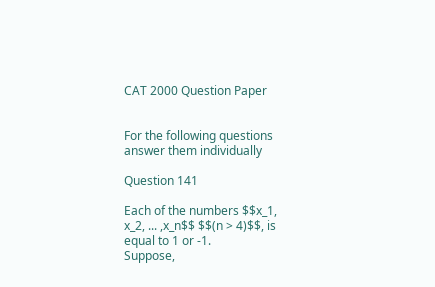CAT 2000 Question Paper


For the following questions answer them individually

Question 141

Each of the numbers $$x_1, x_2, ... ,x_n$$ $$(n > 4)$$, is equal to 1 or -1.
Suppose,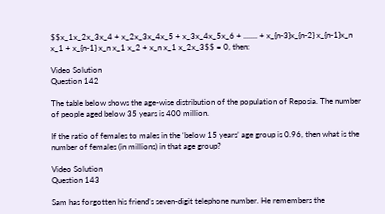$$x_1x_2x_3x_4 + x_2x_3x_4x_5 + x_3x_4x_5x_6 + ....... + x_{n-3}x_{n-2} x_{n-1}x_n x_1 + x_{n-1} x_n x_1 x_2 + x_n x_1 x_2x_3$$ = 0, then:

Video Solution
Question 142

The table below shows the age-wise distribution of the population of Reposia. The number of people aged below 35 years is 400 million.

If the ratio of females to males in the ‘below 15 years’ age group is 0.96, then what is the number of females (in millions) in that age group?

Video Solution
Question 143

Sam has forgotten his friend’s seven-digit telephone number. He remembers the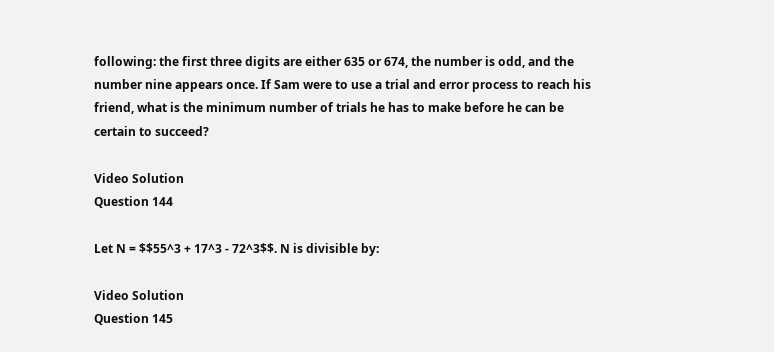following: the first three digits are either 635 or 674, the number is odd, and the number nine appears once. If Sam were to use a trial and error process to reach his friend, what is the minimum number of trials he has to make before he can be certain to succeed?

Video Solution
Question 144

Let N = $$55^3 + 17^3 - 72^3$$. N is divisible by:

Video Solution
Question 145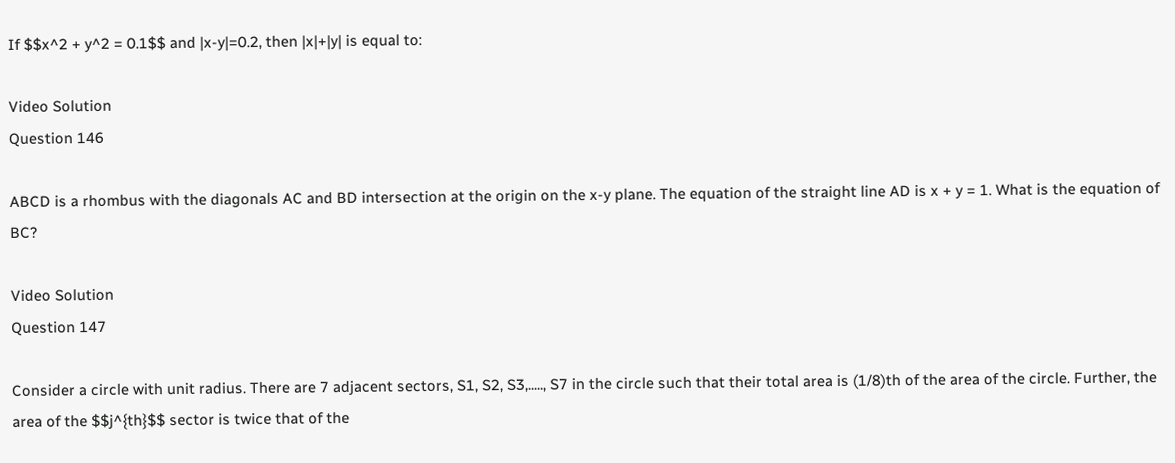If $$x^2 + y^2 = 0.1$$ and |x-y|=0.2, then |x|+|y| is equal to:

Video Solution
Question 146

ABCD is a rhombus with the diagonals AC and BD intersection at the origin on the x-y plane. The equation of the straight line AD is x + y = 1. What is the equation of BC?

Video Solution
Question 147

Consider a circle with unit radius. There are 7 adjacent sectors, S1, S2, S3,....., S7 in the circle such that their total area is (1/8)th of the area of the circle. Further, the area of the $$j^{th}$$ sector is twice that of the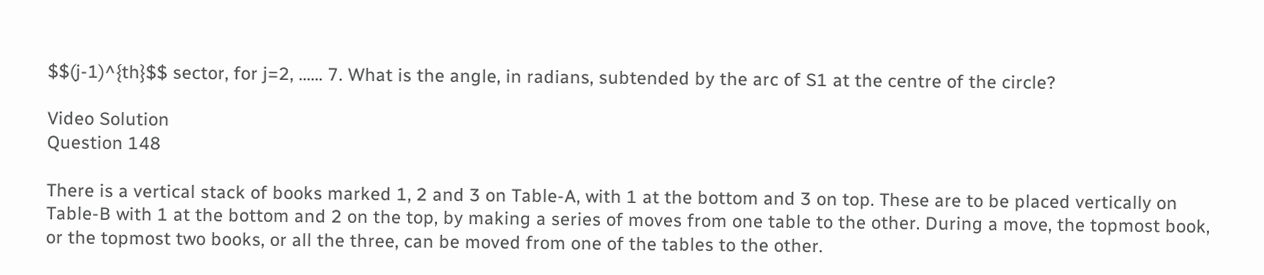$$(j-1)^{th}$$ sector, for j=2, ...... 7. What is the angle, in radians, subtended by the arc of S1 at the centre of the circle?

Video Solution
Question 148

There is a vertical stack of books marked 1, 2 and 3 on Table-A, with 1 at the bottom and 3 on top. These are to be placed vertically on Table-B with 1 at the bottom and 2 on the top, by making a series of moves from one table to the other. During a move, the topmost book, or the topmost two books, or all the three, can be moved from one of the tables to the other.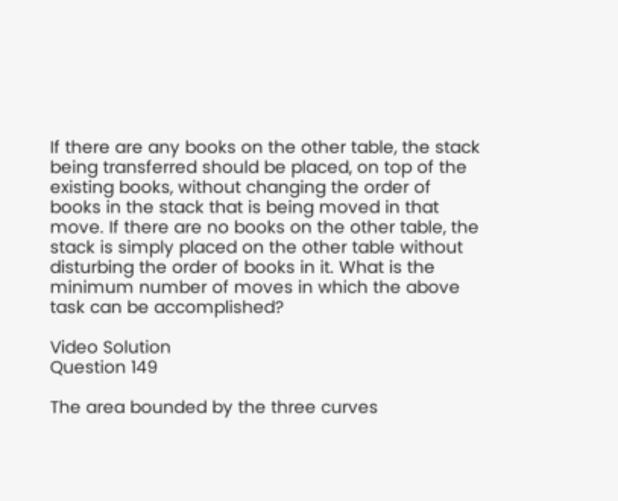If there are any books on the other table, the stack being transferred should be placed, on top of the existing books, without changing the order of books in the stack that is being moved in that move. If there are no books on the other table, the stack is simply placed on the other table without disturbing the order of books in it. What is the minimum number of moves in which the above task can be accomplished?

Video Solution
Question 149

The area bounded by the three curves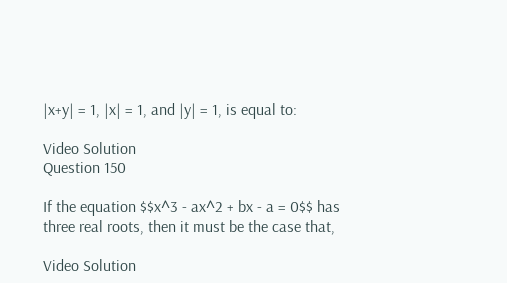|x+y| = 1, |x| = 1, and |y| = 1, is equal to:

Video Solution
Question 150

If the equation $$x^3 - ax^2 + bx - a = 0$$ has three real roots, then it must be the case that,

Video Solution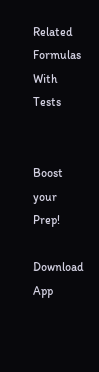Related Formulas With Tests


Boost your Prep!

Download App